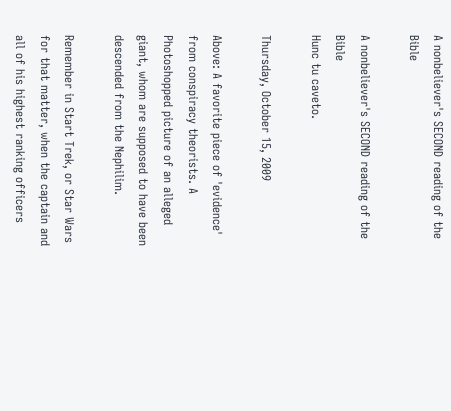A nonbeliever's SECOND reading of the Bible

A nonbeliever's SECOND reading of the Bible
Hunc tu caveto.

Thursday, October 15, 2009

Above: A favorite piece of 'evidence' from conspiracy theorists. A Photoshopped picture of an alleged giant, whom are supposed to have been descended from the Nephilim.

Remember in Start Trek, or Star Wars for that matter, when the captain and all of his highest ranking officers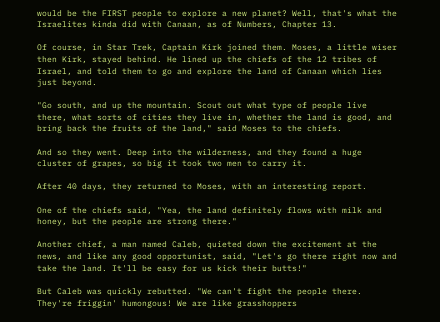would be the FIRST people to explore a new planet? Well, that's what the Israelites kinda did with Canaan, as of Numbers, Chapter 13.

Of course, in Star Trek, Captain Kirk joined them. Moses, a little wiser then Kirk, stayed behind. He lined up the chiefs of the 12 tribes of Israel, and told them to go and explore the land of Canaan which lies just beyond.

"Go south, and up the mountain. Scout out what type of people live there, what sorts of cities they live in, whether the land is good, and bring back the fruits of the land," said Moses to the chiefs.

And so they went. Deep into the wilderness, and they found a huge cluster of grapes, so big it took two men to carry it.

After 40 days, they returned to Moses, with an interesting report.

One of the chiefs said, "Yea, the land definitely flows with milk and honey, but the people are strong there."

Another chief, a man named Caleb, quieted down the excitement at the news, and like any good opportunist, said, "Let's go there right now and take the land. It'll be easy for us kick their butts!"

But Caleb was quickly rebutted. "We can't fight the people there. They're friggin' humongous! We are like grasshoppers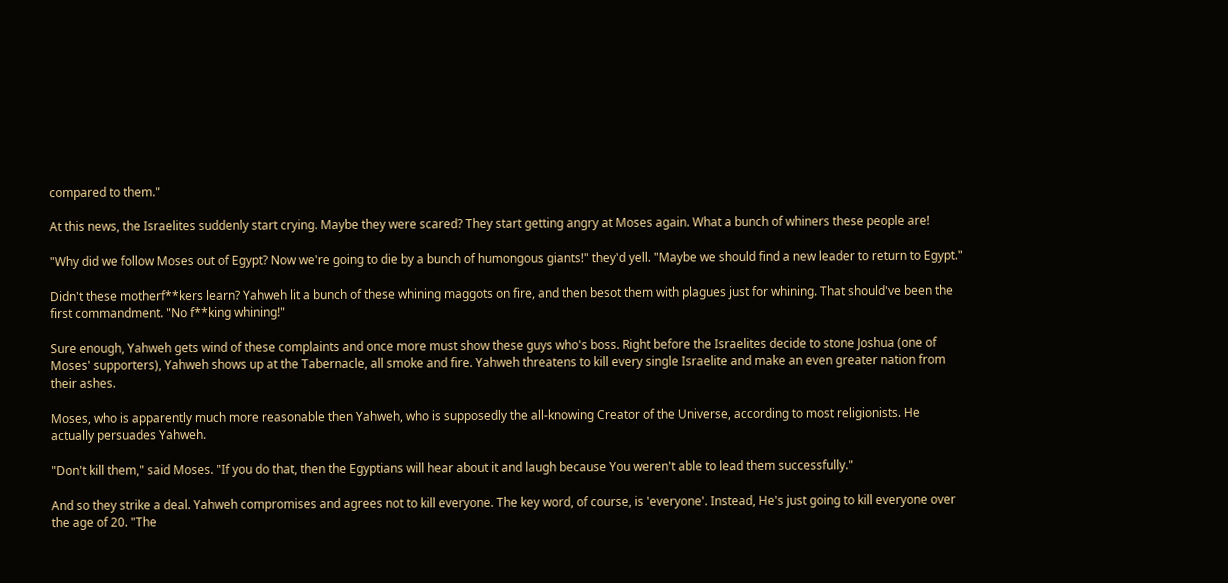compared to them."

At this news, the Israelites suddenly start crying. Maybe they were scared? They start getting angry at Moses again. What a bunch of whiners these people are!

"Why did we follow Moses out of Egypt? Now we're going to die by a bunch of humongous giants!" they'd yell. "Maybe we should find a new leader to return to Egypt."

Didn't these motherf**kers learn? Yahweh lit a bunch of these whining maggots on fire, and then besot them with plagues just for whining. That should've been the first commandment. "No f**king whining!"

Sure enough, Yahweh gets wind of these complaints and once more must show these guys who's boss. Right before the Israelites decide to stone Joshua (one of Moses' supporters), Yahweh shows up at the Tabernacle, all smoke and fire. Yahweh threatens to kill every single Israelite and make an even greater nation from their ashes.

Moses, who is apparently much more reasonable then Yahweh, who is supposedly the all-knowing Creator of the Universe, according to most religionists. He actually persuades Yahweh.

"Don't kill them," said Moses. "If you do that, then the Egyptians will hear about it and laugh because You weren't able to lead them successfully."

And so they strike a deal. Yahweh compromises and agrees not to kill everyone. The key word, of course, is 'everyone'. Instead, He's just going to kill everyone over the age of 20. "The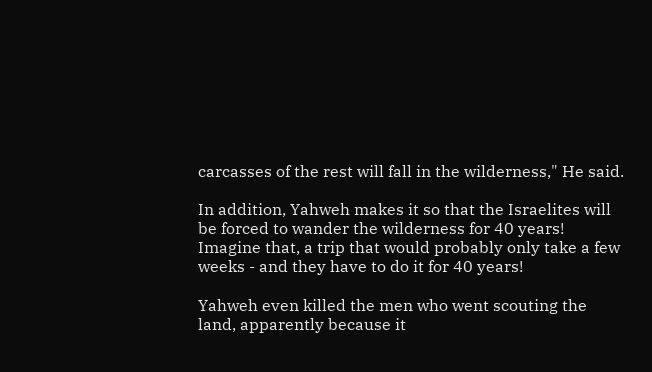carcasses of the rest will fall in the wilderness," He said.

In addition, Yahweh makes it so that the Israelites will be forced to wander the wilderness for 40 years! Imagine that, a trip that would probably only take a few weeks - and they have to do it for 40 years!

Yahweh even killed the men who went scouting the land, apparently because it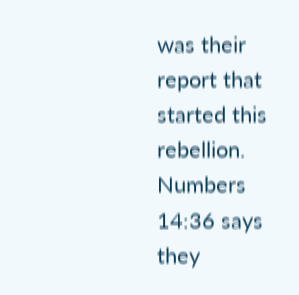was their report that started this rebellion. Numbers 14:36 says they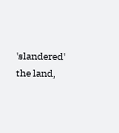'slandered' the land,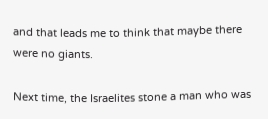and that leads me to think that maybe there were no giants.

Next time, the Israelites stone a man who was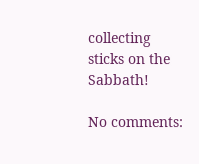collecting sticks on the Sabbath!

No comments: